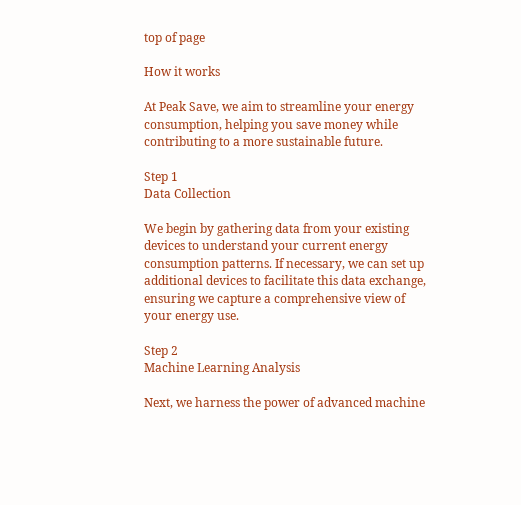top of page

How it works

At Peak Save, we aim to streamline your energy consumption, helping you save money while contributing to a more sustainable future.

Step 1
Data Collection

We begin by gathering data from your existing devices to understand your current energy consumption patterns. If necessary, we can set up additional devices to facilitate this data exchange, ensuring we capture a comprehensive view of your energy use.

Step 2
Machine Learning Analysis

Next, we harness the power of advanced machine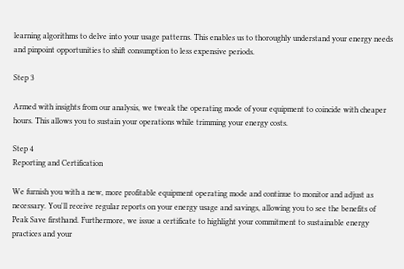learning algorithms to delve into your usage patterns. This enables us to thoroughly understand your energy needs and pinpoint opportunities to shift consumption to less expensive periods.

Step 3

Armed with insights from our analysis, we tweak the operating mode of your equipment to coincide with cheaper hours. This allows you to sustain your operations while trimming your energy costs.

Step 4
Reporting and Certification

We furnish you with a new, more profitable equipment operating mode and continue to monitor and adjust as necessary. You'll receive regular reports on your energy usage and savings, allowing you to see the benefits of Peak Save firsthand. Furthermore, we issue a certificate to highlight your commitment to sustainable energy practices and your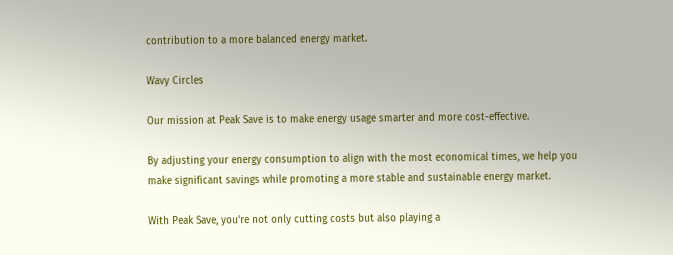contribution to a more balanced energy market.

Wavy Circles

Our mission at Peak Save is to make energy usage smarter and more cost-effective.

By adjusting your energy consumption to align with the most economical times, we help you make significant savings while promoting a more stable and sustainable energy market.

With Peak Save, you're not only cutting costs but also playing a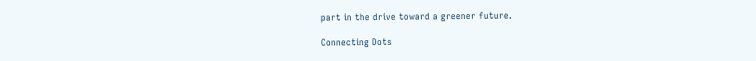part in the drive toward a greener future.

Connecting Dots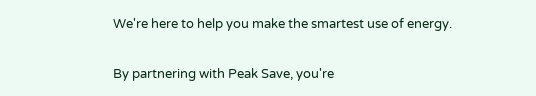We're here to help you make the smartest use of energy.

By partnering with Peak Save, you're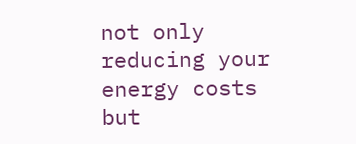not only reducing your energy costs but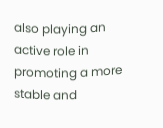also playing an active role in promoting a more stable and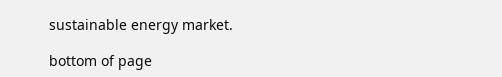sustainable energy market.

bottom of page